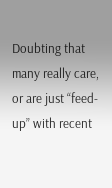Doubting that many really care, or are just “feed-up” with recent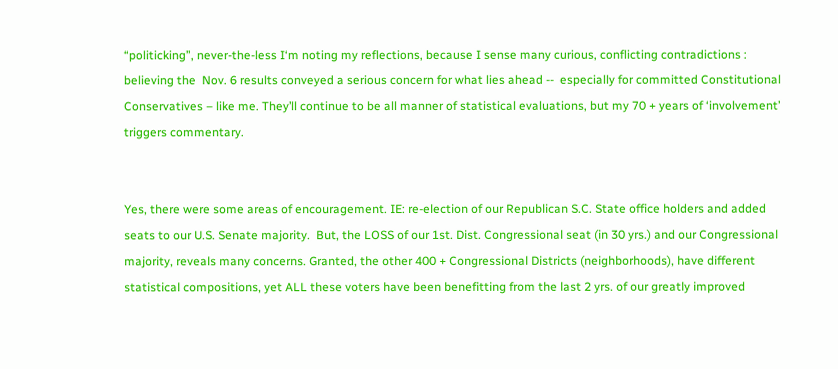“politicking”, never-the-less I‘m noting my reflections, because I sense many curious, conflicting contradictions : believing the  Nov. 6 results conveyed a serious concern for what lies ahead --  especially for committed Constitutional Conservatives – like me. They’ll continue to be all manner of statistical evaluations, but my 70 + years of ‘involvement’ triggers commentary.


Yes, there were some areas of encouragement. IE: re-election of our Republican S.C. State office holders and added seats to our U.S. Senate majority.  But, the LOSS of our 1st. Dist. Congressional seat (in 30 yrs.) and our Congressional majority, reveals many concerns. Granted, the other 400 + Congressional Districts (neighborhoods), have different statistical compositions, yet ALL these voters have been benefitting from the last 2 yrs. of our greatly improved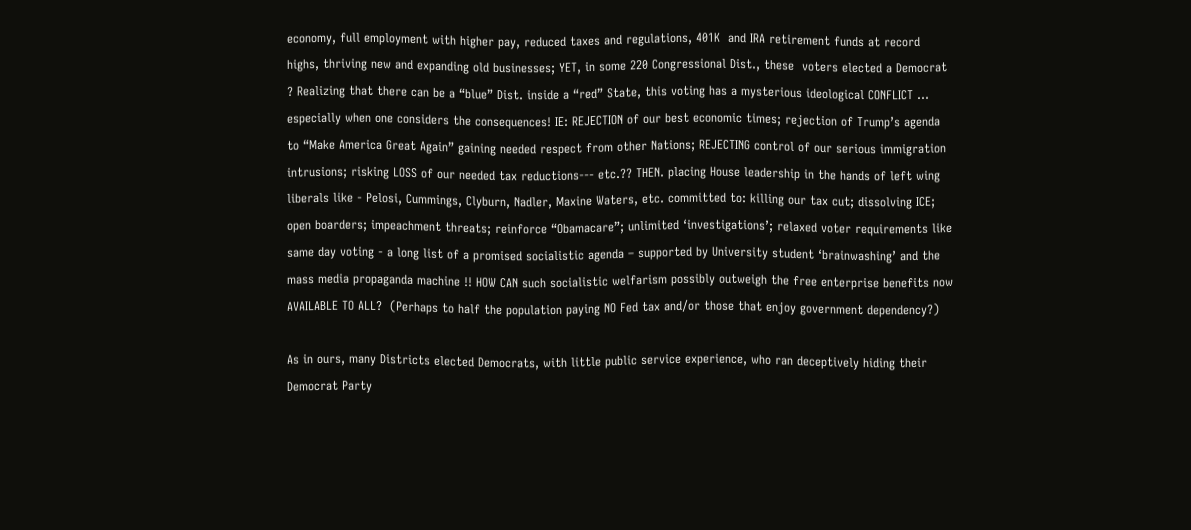economy, full employment with higher pay, reduced taxes and regulations, 401K  and IRA retirement funds at record highs, thriving new and expanding old businesses; YET, in some 220 Congressional Dist., these  voters elected a Democrat ? Realizing that there can be a “blue” Dist. inside a “red” State, this voting has a mysterious ideological CONFLICT ... especially when one considers the consequences! IE: REJECTION of our best economic times; rejection of Trump’s agenda to “Make America Great Again” gaining needed respect from other Nations; REJECTING control of our serious immigration intrusions; risking LOSS of our needed tax reductions--- etc.?? THEN. placing House leadership in the hands of left wing liberals like - Pelosi, Cummings, Clyburn, Nadler, Maxine Waters, etc. committed to: killing our tax cut; dissolving ICE; open boarders; impeachment threats; reinforce “Obamacare”; unlimited ‘investigations’; relaxed voter requirements like same day voting - a long list of a promised socialistic agenda – supported by University student ‘brainwashing’ and the mass media propaganda machine !! HOW CAN such socialistic welfarism possibly outweigh the free enterprise benefits now AVAILABLE TO ALL?  (Perhaps to half the population paying NO Fed tax and/or those that enjoy government dependency?)

As in ours, many Districts elected Democrats, with little public service experience, who ran deceptively hiding their Democrat Party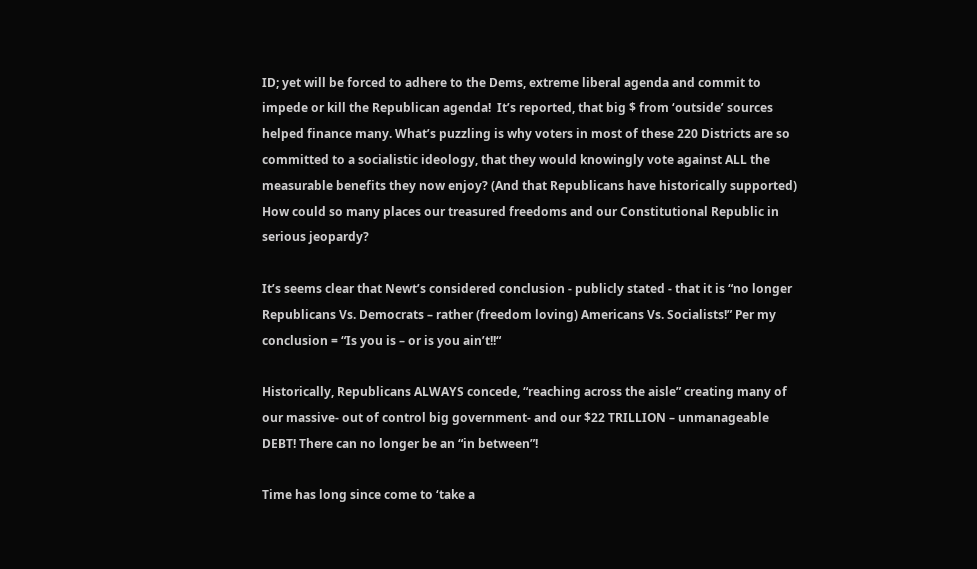ID; yet will be forced to adhere to the Dems, extreme liberal agenda and commit to impede or kill the Republican agenda!  It’s reported, that big $ from ‘outside’ sources helped finance many. What’s puzzling is why voters in most of these 220 Districts are so committed to a socialistic ideology, that they would knowingly vote against ALL the measurable benefits they now enjoy? (And that Republicans have historically supported) How could so many places our treasured freedoms and our Constitutional Republic in serious jeopardy?

It’s seems clear that Newt’s considered conclusion - publicly stated - that it is “no longer Republicans Vs. Democrats – rather (freedom loving) Americans Vs. Socialists!” Per my conclusion = “Is you is – or is you ain’t!!“

Historically, Republicans ALWAYS concede, “reaching across the aisle” creating many of our massive- out of control big government- and our $22 TRILLION – unmanageable DEBT! There can no longer be an “in between”!

Time has long since come to ‘take a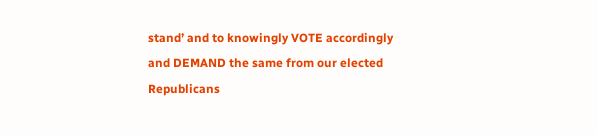stand’ and to knowingly VOTE accordingly and DEMAND the same from our elected Republicans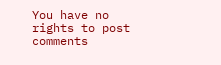You have no rights to post comments